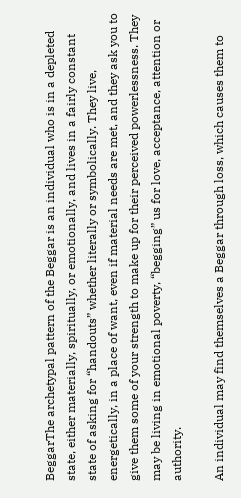BeggarThe archetypal pattern of the Beggar is an individual who is in a depleted state, either materially, spiritually, or emotionally, and lives in a fairly constant state of asking for “handouts” whether literally or symbolically. They live, energetically, in a place of want, even if material needs are met, and they ask you to give them some of your strength to make up for their perceived powerlessness. They may be living in emotional poverty, “begging” us for love, acceptance, attention or authority.

An individual may find themselves a Beggar through loss, which causes them to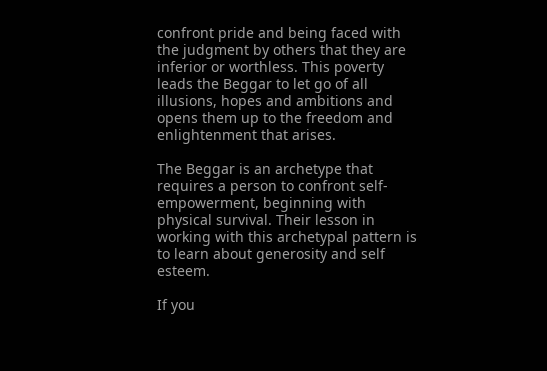confront pride and being faced with the judgment by others that they are inferior or worthless. This poverty leads the Beggar to let go of all illusions, hopes and ambitions and opens them up to the freedom and enlightenment that arises.

The Beggar is an archetype that requires a person to confront self-empowerment, beginning with physical survival. Their lesson in working with this archetypal pattern is to learn about generosity and self esteem.

If you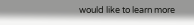would like to learn more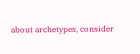about archetypes, consider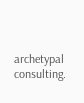archetypal consulting.